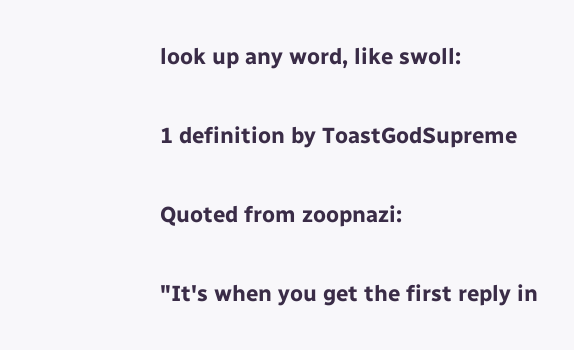look up any word, like swoll:

1 definition by ToastGodSupreme

Quoted from zoopnazi:

"It's when you get the first reply in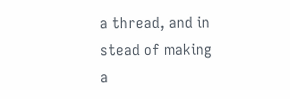a thread, and in stead of making a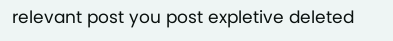relevant post you post expletive deleted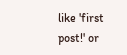like 'first post!' or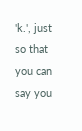'k.', just so that you can say you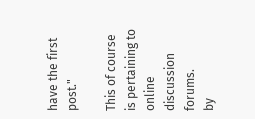have the first post."

This of course is pertaining to online discussion forums.
by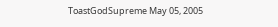ToastGodSupreme May 05, 2005